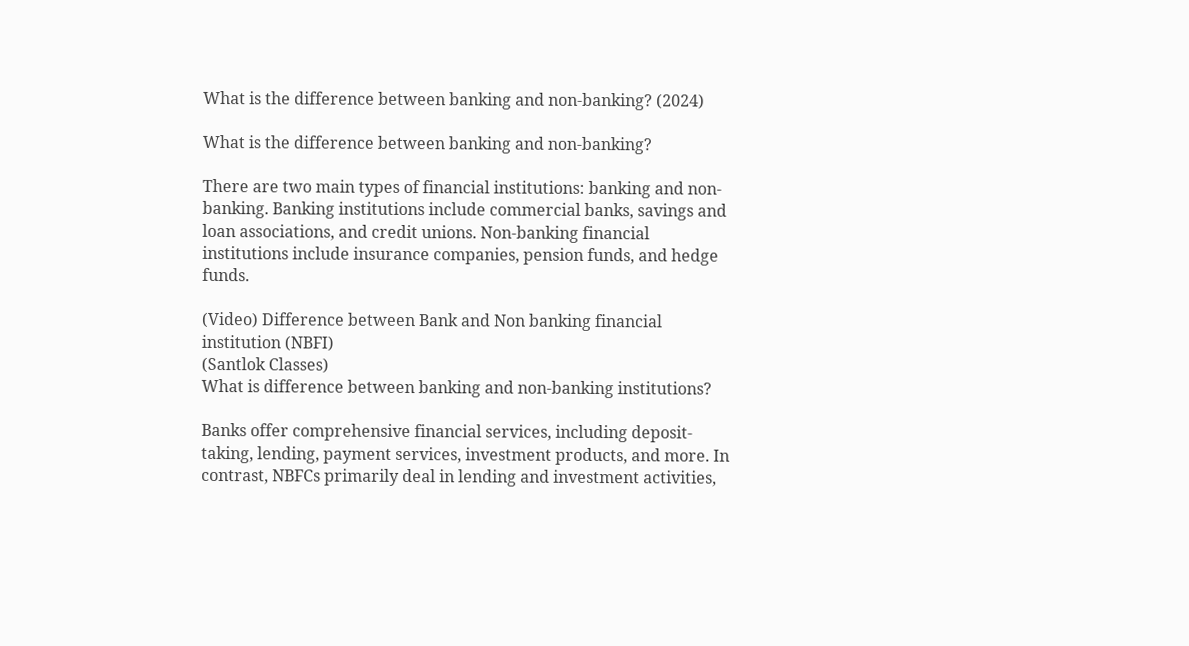What is the difference between banking and non-banking? (2024)

What is the difference between banking and non-banking?

There are two main types of financial institutions: banking and non-banking. Banking institutions include commercial banks, savings and loan associations, and credit unions. Non-banking financial institutions include insurance companies, pension funds, and hedge funds.

(Video) Difference between Bank and Non banking financial institution (NBFI)
(Santlok Classes)
What is difference between banking and non-banking institutions?

Banks offer comprehensive financial services, including deposit-taking, lending, payment services, investment products, and more. In contrast, NBFCs primarily deal in lending and investment activities,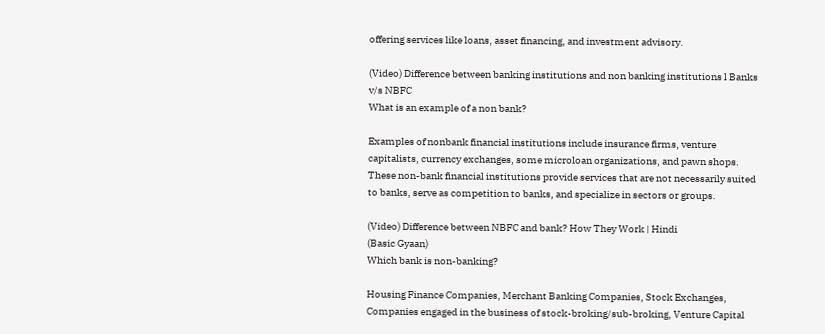offering services like loans, asset financing, and investment advisory.

(Video) Difference between banking institutions and non banking institutions l Banks v/s NBFC
What is an example of a non bank?

Examples of nonbank financial institutions include insurance firms, venture capitalists, currency exchanges, some microloan organizations, and pawn shops. These non-bank financial institutions provide services that are not necessarily suited to banks, serve as competition to banks, and specialize in sectors or groups.

(Video) Difference between NBFC and bank? How They Work | Hindi
(Basic Gyaan)
Which bank is non-banking?

Housing Finance Companies, Merchant Banking Companies, Stock Exchanges, Companies engaged in the business of stock-broking/sub-broking, Venture Capital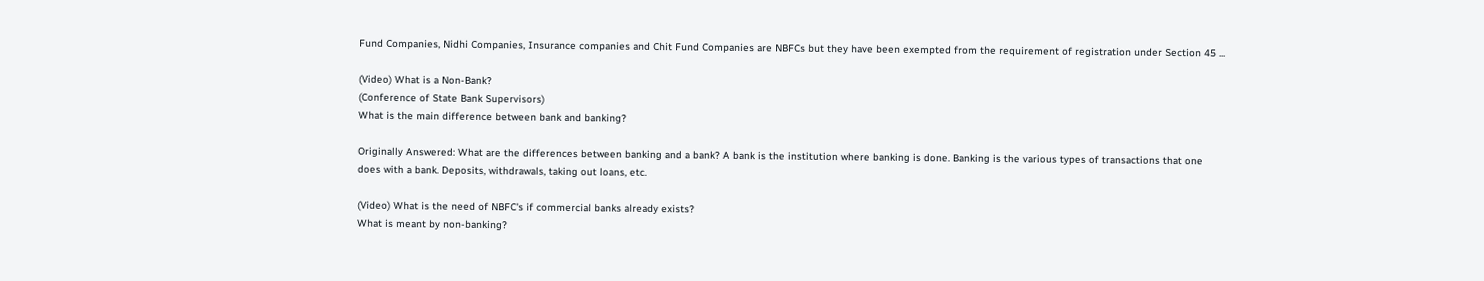Fund Companies, Nidhi Companies, Insurance companies and Chit Fund Companies are NBFCs but they have been exempted from the requirement of registration under Section 45 ...

(Video) What is a Non-Bank?
(Conference of State Bank Supervisors)
What is the main difference between bank and banking?

Originally Answered: What are the differences between banking and a bank? A bank is the institution where banking is done. Banking is the various types of transactions that one does with a bank. Deposits, withdrawals, taking out loans, etc.

(Video) What is the need of NBFC's if commercial banks already exists?
What is meant by non-banking?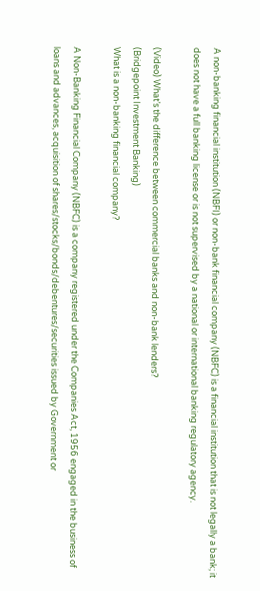A non-banking financial institution (NBFI) or non-bank financial company (NBFC) is a financial institution that is not legally a bank; it does not have a full banking license or is not supervised by a national or international banking regulatory agency.

(Video) What’s the difference between commercial banks and non-bank lenders?
(Bridgepoint Investment Banking)
What is a non-banking financial company?

A Non-Banking Financial Company (NBFC) is a company registered under the Companies Act, 1956 engaged in the business of loans and advances, acquisition of shares/stocks/bonds/debentures/securities issued by Government or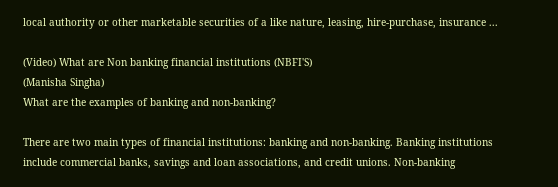local authority or other marketable securities of a like nature, leasing, hire-purchase, insurance ...

(Video) What are Non banking financial institutions (NBFI'S)
(Manisha Singha)
What are the examples of banking and non-banking?

There are two main types of financial institutions: banking and non-banking. Banking institutions include commercial banks, savings and loan associations, and credit unions. Non-banking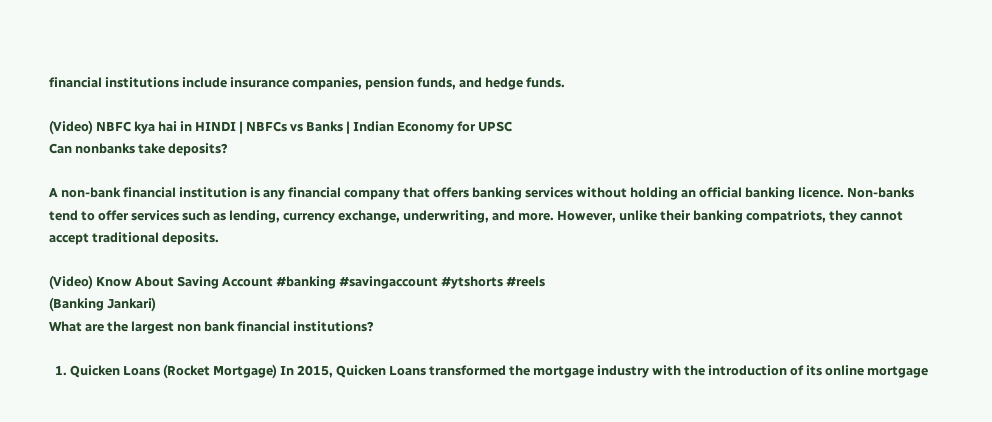financial institutions include insurance companies, pension funds, and hedge funds.

(Video) NBFC kya hai in HINDI | NBFCs vs Banks | Indian Economy for UPSC
Can nonbanks take deposits?

A non-bank financial institution is any financial company that offers banking services without holding an official banking licence. Non-banks tend to offer services such as lending, currency exchange, underwriting, and more. However, unlike their banking compatriots, they cannot accept traditional deposits.

(Video) Know About Saving Account #banking #savingaccount #ytshorts #reels
(Banking Jankari)
What are the largest non bank financial institutions?

  1. Quicken Loans (Rocket Mortgage) In 2015, Quicken Loans transformed the mortgage industry with the introduction of its online mortgage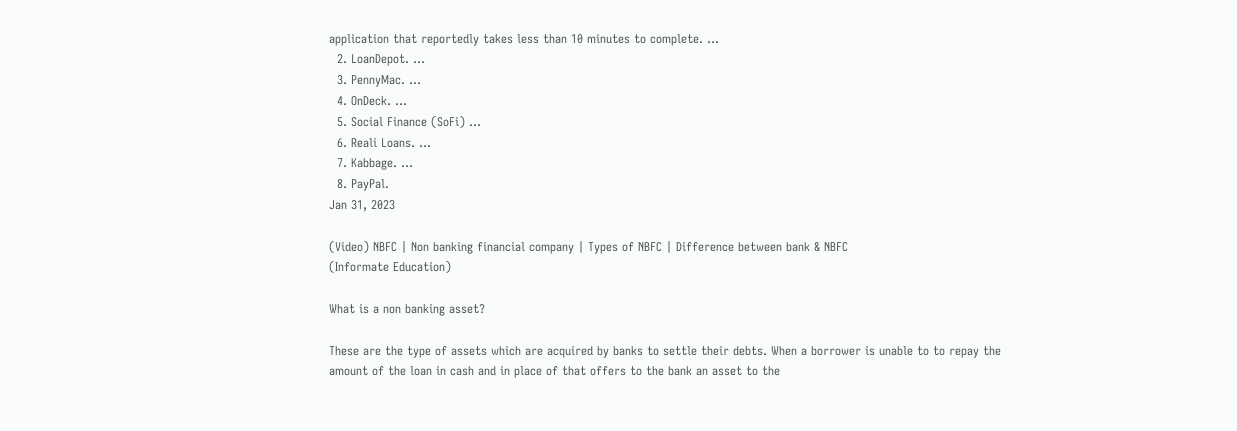application that reportedly takes less than 10 minutes to complete. ...
  2. LoanDepot. ...
  3. PennyMac. ...
  4. OnDeck. ...
  5. Social Finance (SoFi) ...
  6. Reali Loans. ...
  7. Kabbage. ...
  8. PayPal.
Jan 31, 2023

(Video) NBFC | Non banking financial company | Types of NBFC | Difference between bank & NBFC
(Informate Education)

What is a non banking asset?

These are the type of assets which are acquired by banks to settle their debts. When a borrower is unable to to repay the amount of the loan in cash and in place of that offers to the bank an asset to the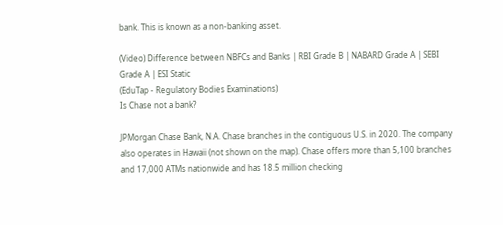bank. This is known as a non-banking asset.

(Video) Difference between NBFCs and Banks | RBI Grade B | NABARD Grade A | SEBI Grade A | ESI Static
(EduTap - Regulatory Bodies Examinations)
Is Chase not a bank?

JPMorgan Chase Bank, N.A. Chase branches in the contiguous U.S. in 2020. The company also operates in Hawaii (not shown on the map). Chase offers more than 5,100 branches and 17,000 ATMs nationwide and has 18.5 million checking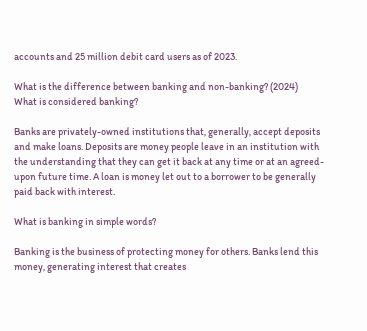accounts and 25 million debit card users as of 2023.

What is the difference between banking and non-banking? (2024)
What is considered banking?

Banks are privately-owned institutions that, generally, accept deposits and make loans. Deposits are money people leave in an institution with the understanding that they can get it back at any time or at an agreed-upon future time. A loan is money let out to a borrower to be generally paid back with interest.

What is banking in simple words?

Banking is the business of protecting money for others. Banks lend this money, generating interest that creates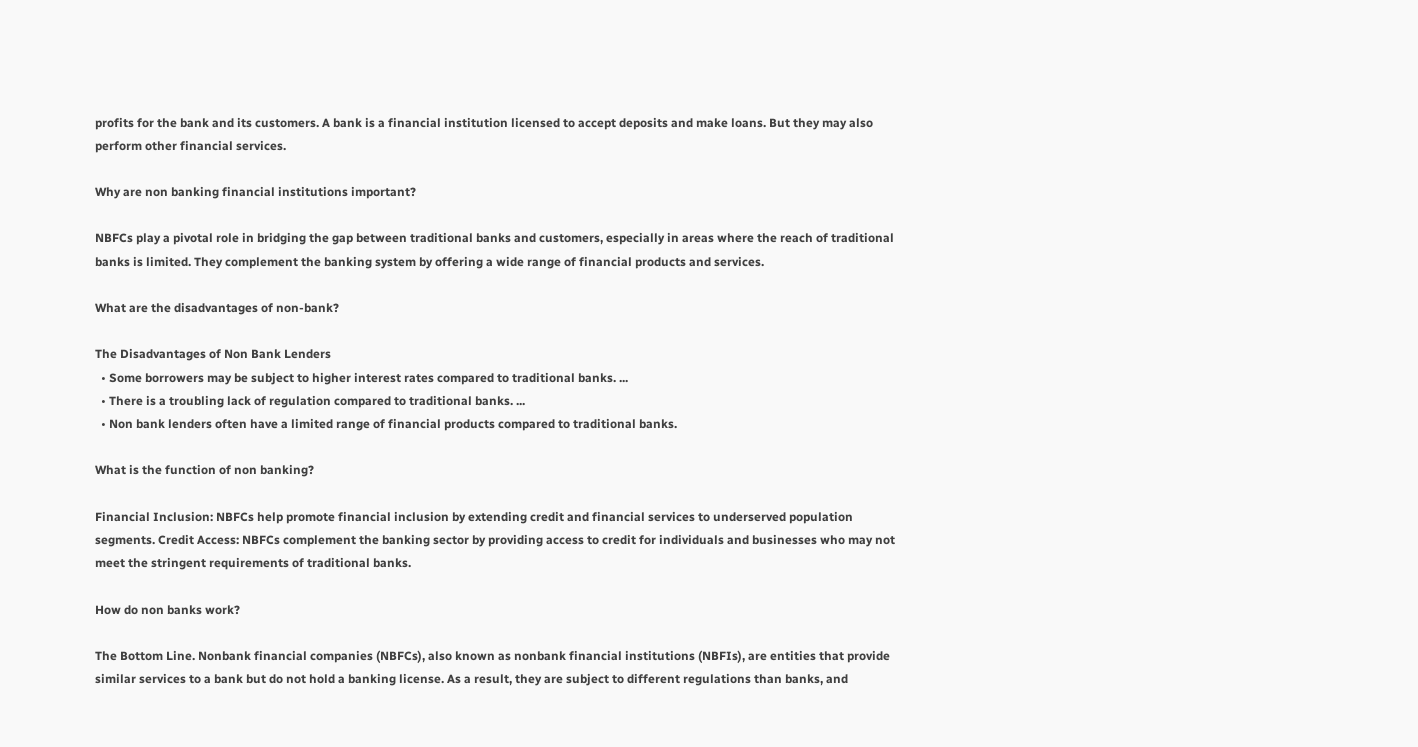profits for the bank and its customers. A bank is a financial institution licensed to accept deposits and make loans. But they may also perform other financial services.

Why are non banking financial institutions important?

NBFCs play a pivotal role in bridging the gap between traditional banks and customers, especially in areas where the reach of traditional banks is limited. They complement the banking system by offering a wide range of financial products and services.

What are the disadvantages of non-bank?

The Disadvantages of Non Bank Lenders
  • Some borrowers may be subject to higher interest rates compared to traditional banks. ...
  • There is a troubling lack of regulation compared to traditional banks. ...
  • Non bank lenders often have a limited range of financial products compared to traditional banks.

What is the function of non banking?

Financial Inclusion: NBFCs help promote financial inclusion by extending credit and financial services to underserved population segments. Credit Access: NBFCs complement the banking sector by providing access to credit for individuals and businesses who may not meet the stringent requirements of traditional banks.

How do non banks work?

The Bottom Line. Nonbank financial companies (NBFCs), also known as nonbank financial institutions (NBFIs), are entities that provide similar services to a bank but do not hold a banking license. As a result, they are subject to different regulations than banks, and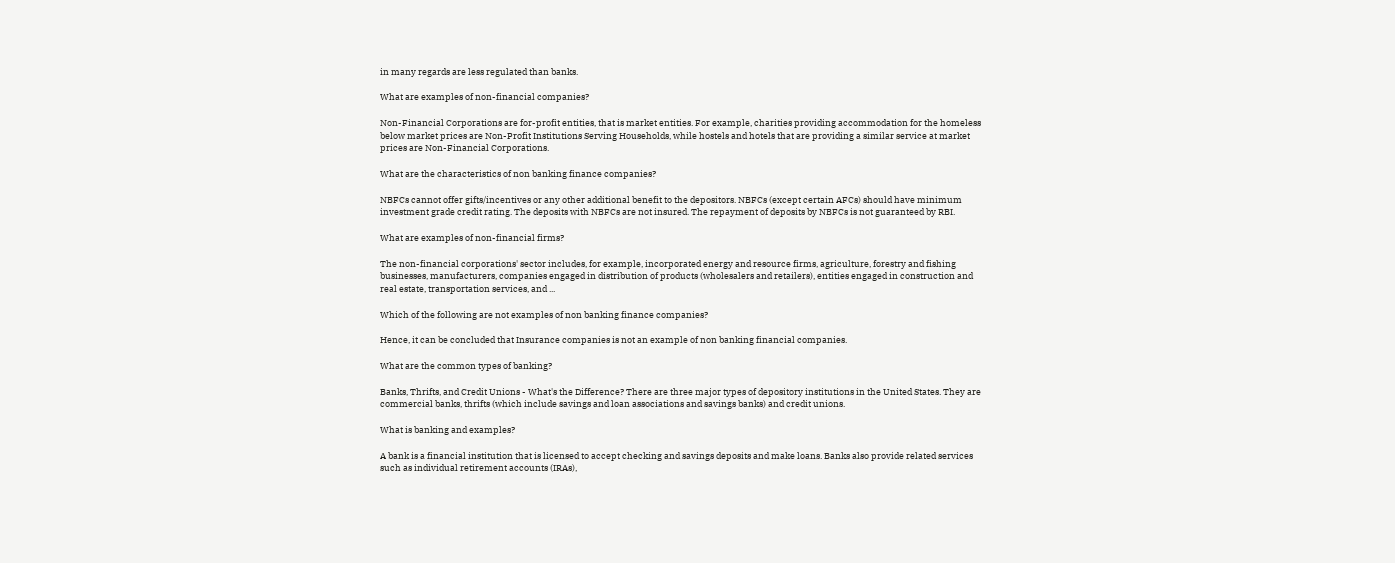in many regards are less regulated than banks.

What are examples of non-financial companies?

Non-Financial Corporations are for-profit entities, that is market entities. For example, charities providing accommodation for the homeless below market prices are Non-Profit Institutions Serving Households, while hostels and hotels that are providing a similar service at market prices are Non-Financial Corporations.

What are the characteristics of non banking finance companies?

NBFCs cannot offer gifts/incentives or any other additional benefit to the depositors. NBFCs (except certain AFCs) should have minimum investment grade credit rating. The deposits with NBFCs are not insured. The repayment of deposits by NBFCs is not guaranteed by RBI.

What are examples of non-financial firms?

The non-financial corporations' sector includes, for example, incorporated energy and resource firms, agriculture, forestry and fishing businesses, manufacturers, companies engaged in distribution of products (wholesalers and retailers), entities engaged in construction and real estate, transportation services, and ...

Which of the following are not examples of non banking finance companies?

Hence, it can be concluded that Insurance companies is not an example of non banking financial companies.

What are the common types of banking?

Banks, Thrifts, and Credit Unions - What's the Difference? There are three major types of depository institutions in the United States. They are commercial banks, thrifts (which include savings and loan associations and savings banks) and credit unions.

What is banking and examples?

A bank is a financial institution that is licensed to accept checking and savings deposits and make loans. Banks also provide related services such as individual retirement accounts (IRAs),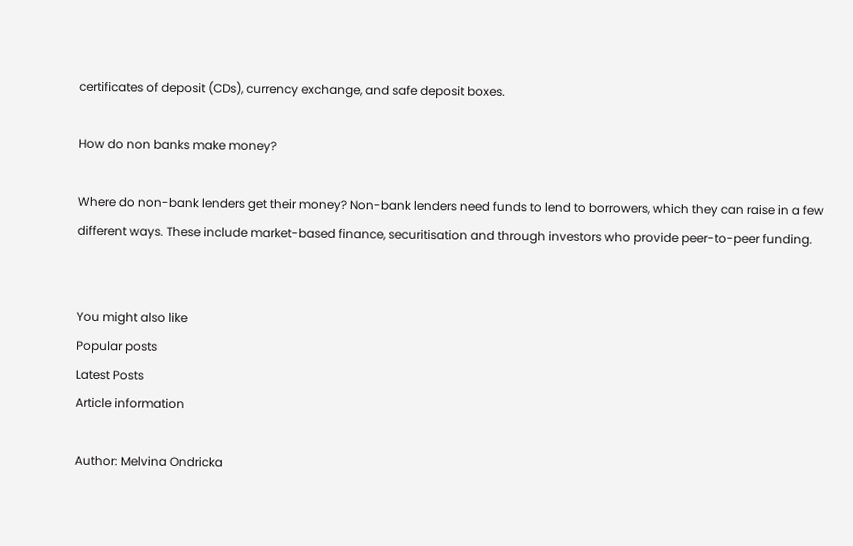certificates of deposit (CDs), currency exchange, and safe deposit boxes.

How do non banks make money?

Where do non-bank lenders get their money? Non-bank lenders need funds to lend to borrowers, which they can raise in a few different ways. These include market-based finance, securitisation and through investors who provide peer-to-peer funding.


You might also like
Popular posts
Latest Posts
Article information

Author: Melvina Ondricka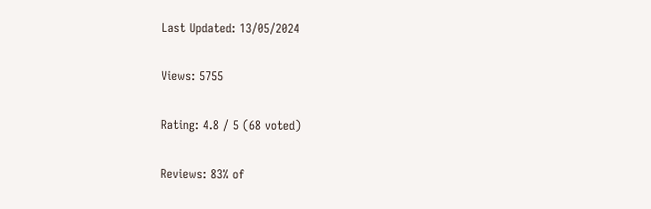Last Updated: 13/05/2024

Views: 5755

Rating: 4.8 / 5 (68 voted)

Reviews: 83% of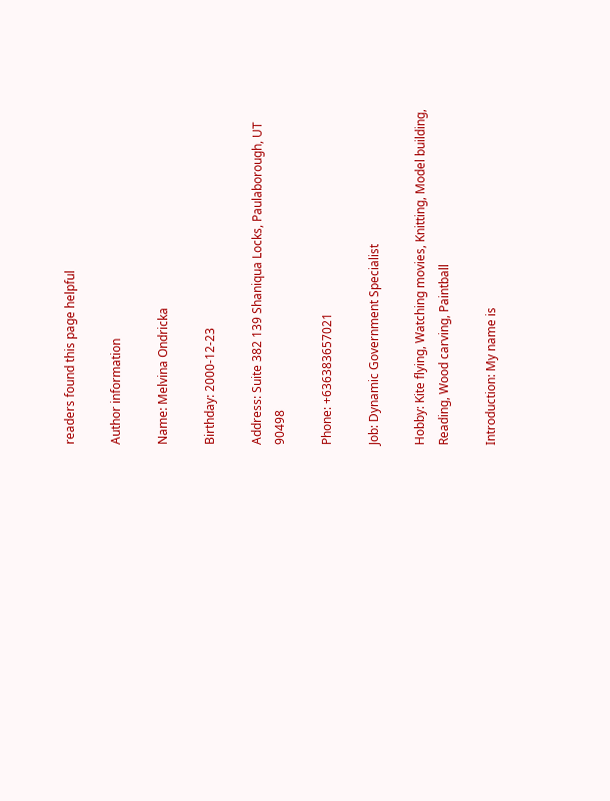readers found this page helpful

Author information

Name: Melvina Ondricka

Birthday: 2000-12-23

Address: Suite 382 139 Shaniqua Locks, Paulaborough, UT 90498

Phone: +636383657021

Job: Dynamic Government Specialist

Hobby: Kite flying, Watching movies, Knitting, Model building, Reading, Wood carving, Paintball

Introduction: My name is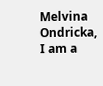Melvina Ondricka, I am a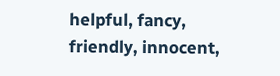helpful, fancy, friendly, innocent,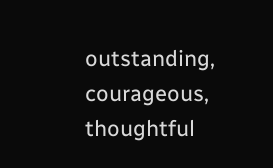outstanding, courageous, thoughtful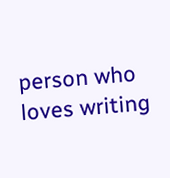person who loves writing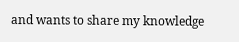and wants to share my knowledge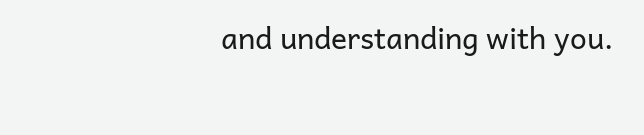and understanding with you.